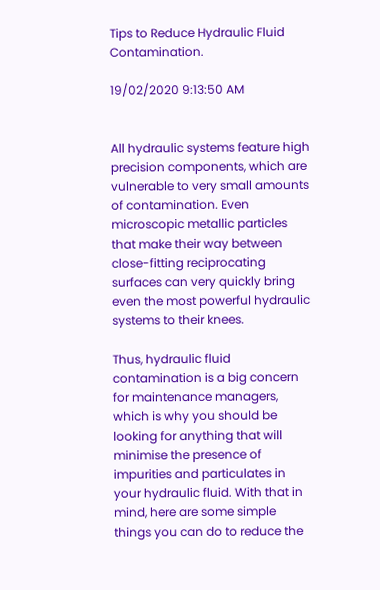Tips to Reduce Hydraulic Fluid Contamination.

19/02/2020 9:13:50 AM


All hydraulic systems feature high precision components, which are vulnerable to very small amounts of contamination. Even microscopic metallic particles that make their way between close-fitting reciprocating surfaces can very quickly bring even the most powerful hydraulic systems to their knees.

Thus, hydraulic fluid contamination is a big concern for maintenance managers, which is why you should be looking for anything that will minimise the presence of impurities and particulates in your hydraulic fluid. With that in mind, here are some simple things you can do to reduce the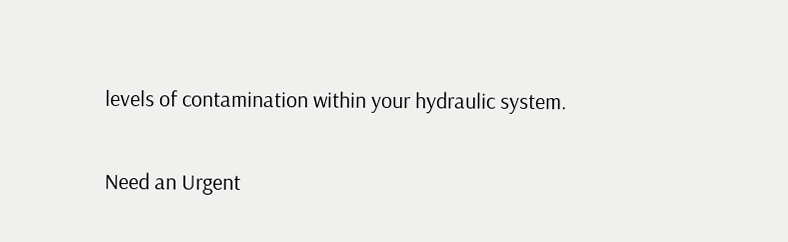levels of contamination within your hydraulic system.

Need an Urgent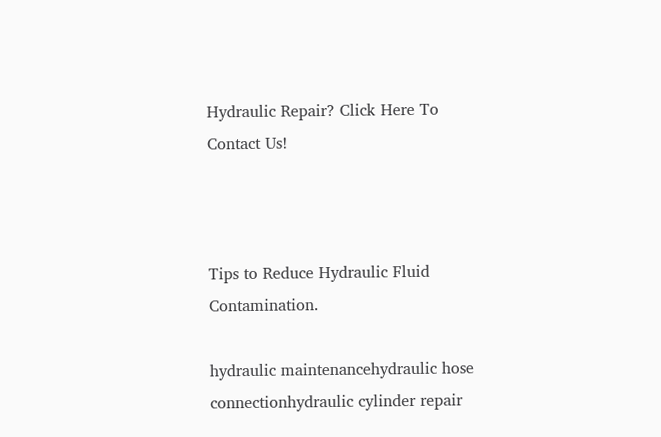Hydraulic Repair? Click Here To Contact Us!



Tips to Reduce Hydraulic Fluid Contamination.

hydraulic maintenancehydraulic hose connectionhydraulic cylinder repair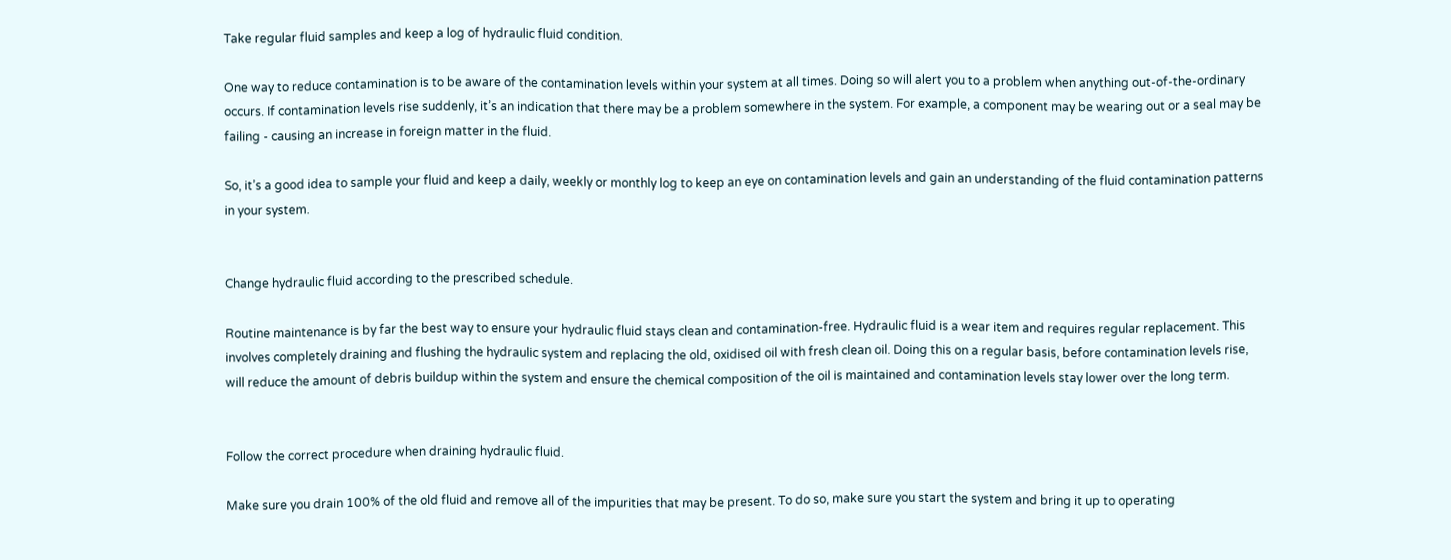Take regular fluid samples and keep a log of hydraulic fluid condition.

One way to reduce contamination is to be aware of the contamination levels within your system at all times. Doing so will alert you to a problem when anything out-of-the-ordinary occurs. If contamination levels rise suddenly, it’s an indication that there may be a problem somewhere in the system. For example, a component may be wearing out or a seal may be failing - causing an increase in foreign matter in the fluid.

So, it’s a good idea to sample your fluid and keep a daily, weekly or monthly log to keep an eye on contamination levels and gain an understanding of the fluid contamination patterns in your system.


Change hydraulic fluid according to the prescribed schedule.

Routine maintenance is by far the best way to ensure your hydraulic fluid stays clean and contamination-free. Hydraulic fluid is a wear item and requires regular replacement. This involves completely draining and flushing the hydraulic system and replacing the old, oxidised oil with fresh clean oil. Doing this on a regular basis, before contamination levels rise, will reduce the amount of debris buildup within the system and ensure the chemical composition of the oil is maintained and contamination levels stay lower over the long term.


Follow the correct procedure when draining hydraulic fluid.

Make sure you drain 100% of the old fluid and remove all of the impurities that may be present. To do so, make sure you start the system and bring it up to operating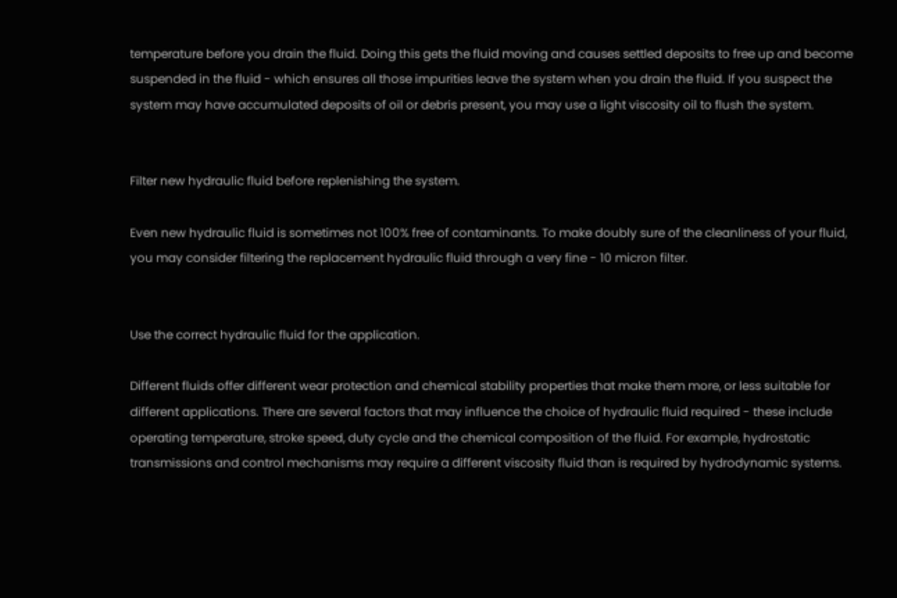temperature before you drain the fluid. Doing this gets the fluid moving and causes settled deposits to free up and become suspended in the fluid - which ensures all those impurities leave the system when you drain the fluid. If you suspect the system may have accumulated deposits of oil or debris present, you may use a light viscosity oil to flush the system.


Filter new hydraulic fluid before replenishing the system.

Even new hydraulic fluid is sometimes not 100% free of contaminants. To make doubly sure of the cleanliness of your fluid, you may consider filtering the replacement hydraulic fluid through a very fine - 10 micron filter.


Use the correct hydraulic fluid for the application.

Different fluids offer different wear protection and chemical stability properties that make them more, or less suitable for different applications. There are several factors that may influence the choice of hydraulic fluid required - these include operating temperature, stroke speed, duty cycle and the chemical composition of the fluid. For example, hydrostatic transmissions and control mechanisms may require a different viscosity fluid than is required by hydrodynamic systems.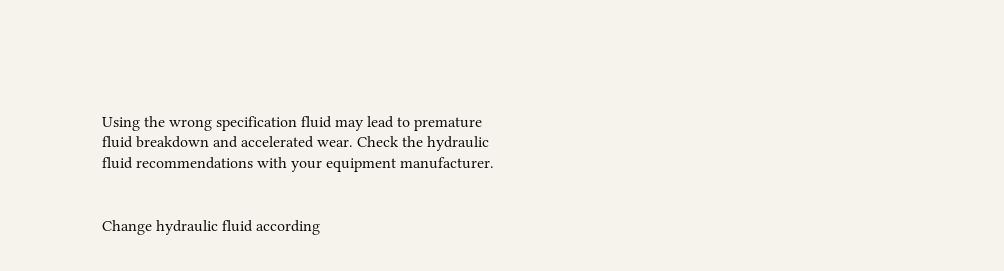Using the wrong specification fluid may lead to premature fluid breakdown and accelerated wear. Check the hydraulic fluid recommendations with your equipment manufacturer.


Change hydraulic fluid according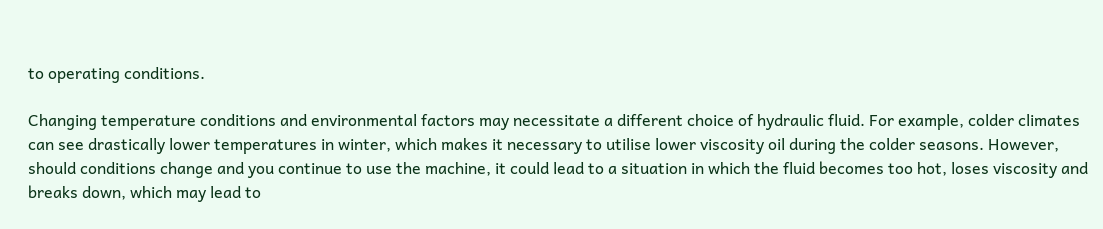to operating conditions.

Changing temperature conditions and environmental factors may necessitate a different choice of hydraulic fluid. For example, colder climates can see drastically lower temperatures in winter, which makes it necessary to utilise lower viscosity oil during the colder seasons. However, should conditions change and you continue to use the machine, it could lead to a situation in which the fluid becomes too hot, loses viscosity and breaks down, which may lead to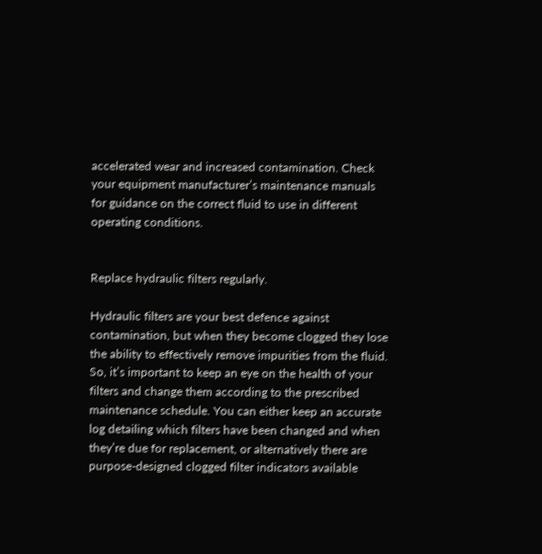accelerated wear and increased contamination. Check your equipment manufacturer’s maintenance manuals for guidance on the correct fluid to use in different operating conditions.


Replace hydraulic filters regularly.

Hydraulic filters are your best defence against contamination, but when they become clogged they lose the ability to effectively remove impurities from the fluid. So, it’s important to keep an eye on the health of your filters and change them according to the prescribed maintenance schedule. You can either keep an accurate log detailing which filters have been changed and when they’re due for replacement, or alternatively there are purpose-designed clogged filter indicators available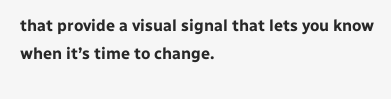that provide a visual signal that lets you know when it’s time to change.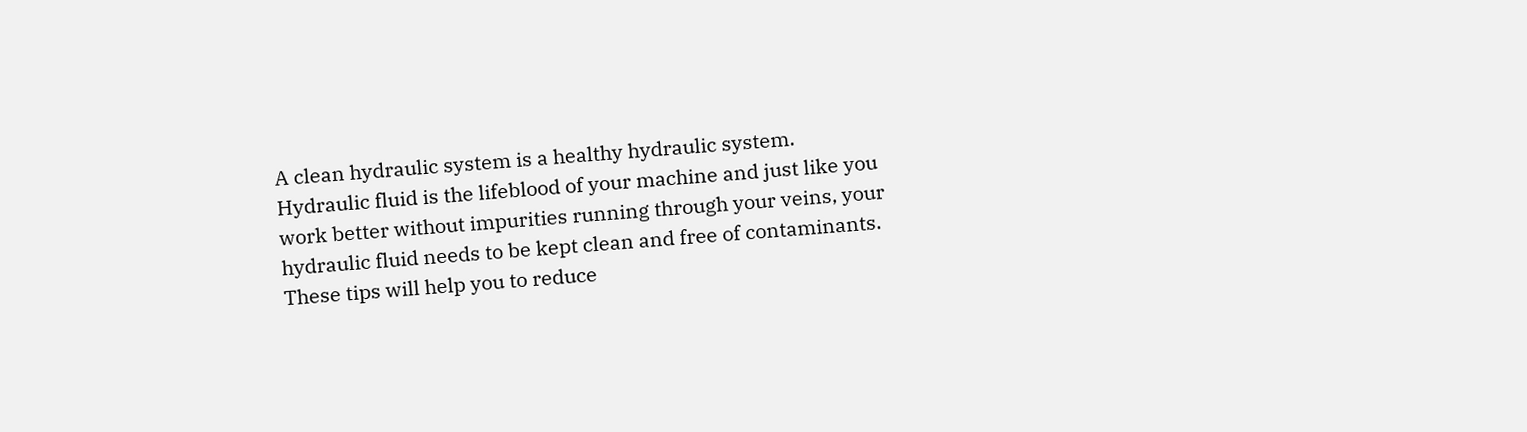A clean hydraulic system is a healthy hydraulic system. Hydraulic fluid is the lifeblood of your machine and just like you work better without impurities running through your veins, your hydraulic fluid needs to be kept clean and free of contaminants. These tips will help you to reduce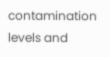contamination levels and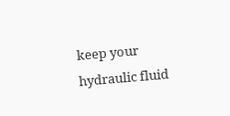keep your hydraulic fluid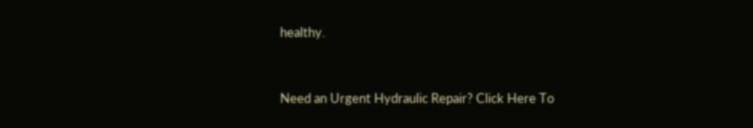healthy.


Need an Urgent Hydraulic Repair? Click Here To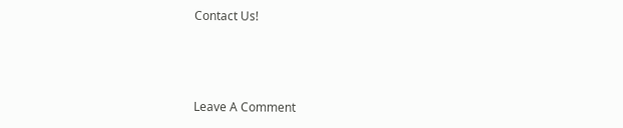Contact Us!



Leave A Comment